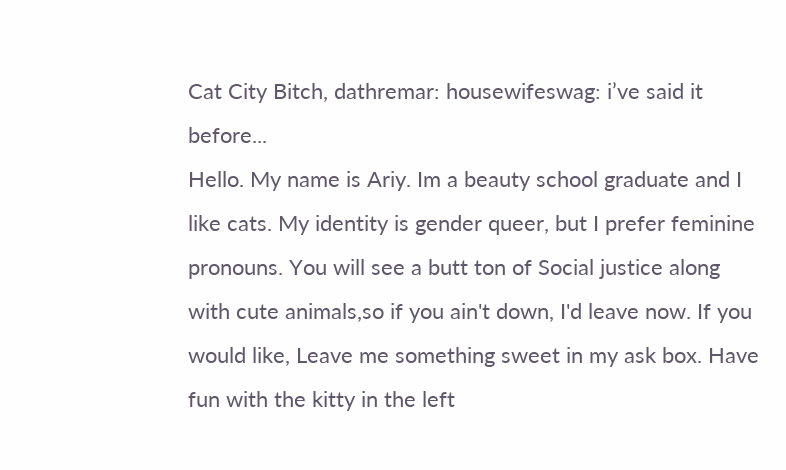Cat City Bitch, dathremar: housewifeswag: i’ve said it before...
Hello. My name is Ariy. Im a beauty school graduate and I like cats. My identity is gender queer, but I prefer feminine pronouns. You will see a butt ton of Social justice along with cute animals,so if you ain't down, I'd leave now. If you would like, Leave me something sweet in my ask box. Have fun with the kitty in the left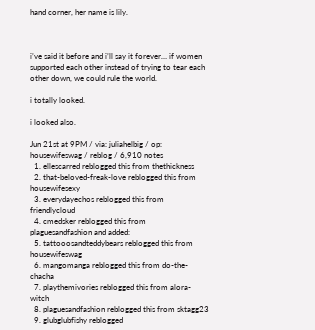hand corner, her name is lily.



i’ve said it before and i’ll say it forever… if women supported each other instead of trying to tear each other down, we could rule the world.

i totally looked.

i looked also.

Jun 21st at 9PM / via: juliahelbig / op: housewifeswag / reblog / 6,910 notes
  1. ellescarred reblogged this from thethickness
  2. that-beloved-freak-love reblogged this from housewifesexy
  3. everydayechos reblogged this from friendlycloud
  4. cmedsker reblogged this from plaguesandfashion and added:
  5. tattooosandteddybears reblogged this from housewifeswag
  6. mangomanga reblogged this from do-the-chacha
  7. playthemivories reblogged this from alora-witch
  8. plaguesandfashion reblogged this from sktagg23
  9. glubglubfishy reblogged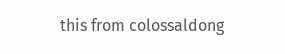this from colossaldong